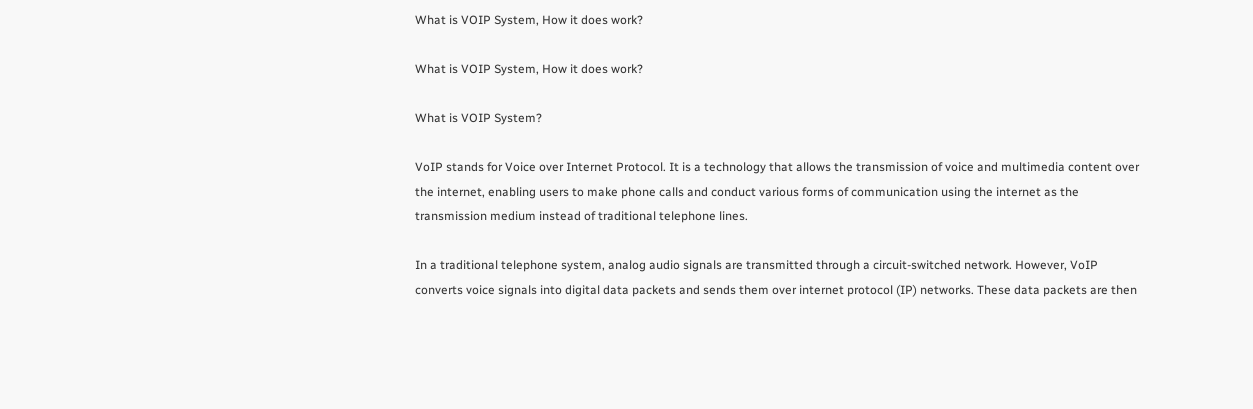What is VOIP System, How it does work?

What is VOIP System, How it does work?

What is VOIP System?

VoIP stands for Voice over Internet Protocol. It is a technology that allows the transmission of voice and multimedia content over the internet, enabling users to make phone calls and conduct various forms of communication using the internet as the transmission medium instead of traditional telephone lines.

In a traditional telephone system, analog audio signals are transmitted through a circuit-switched network. However, VoIP converts voice signals into digital data packets and sends them over internet protocol (IP) networks. These data packets are then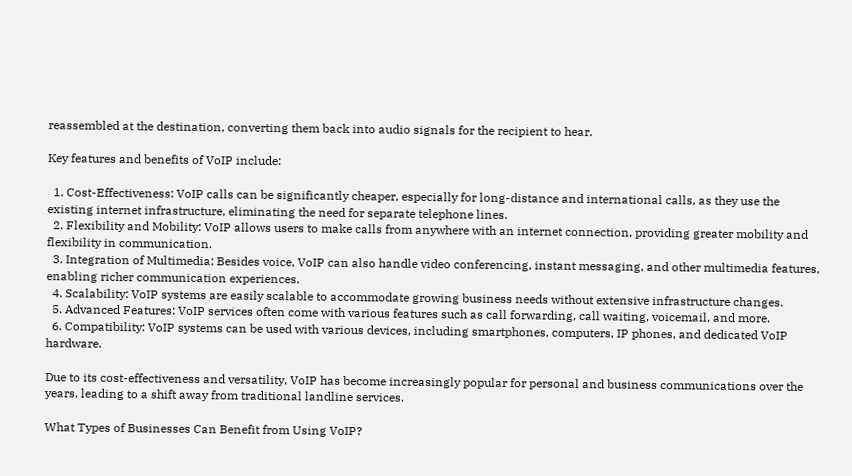reassembled at the destination, converting them back into audio signals for the recipient to hear.

Key features and benefits of VoIP include:

  1. Cost-Effectiveness: VoIP calls can be significantly cheaper, especially for long-distance and international calls, as they use the existing internet infrastructure, eliminating the need for separate telephone lines.
  2. Flexibility and Mobility: VoIP allows users to make calls from anywhere with an internet connection, providing greater mobility and flexibility in communication.
  3. Integration of Multimedia: Besides voice, VoIP can also handle video conferencing, instant messaging, and other multimedia features, enabling richer communication experiences.
  4. Scalability: VoIP systems are easily scalable to accommodate growing business needs without extensive infrastructure changes.
  5. Advanced Features: VoIP services often come with various features such as call forwarding, call waiting, voicemail, and more.
  6. Compatibility: VoIP systems can be used with various devices, including smartphones, computers, IP phones, and dedicated VoIP hardware.

Due to its cost-effectiveness and versatility, VoIP has become increasingly popular for personal and business communications over the years, leading to a shift away from traditional landline services.

What Types of Businesses Can Benefit from Using VoIP?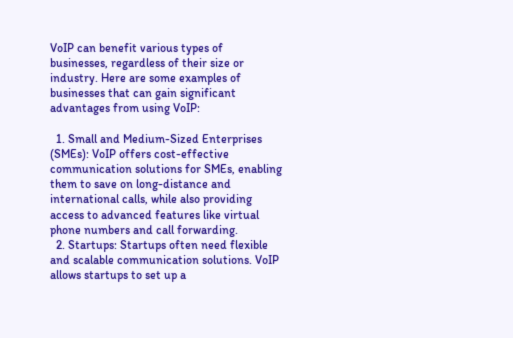VoIP can benefit various types of businesses, regardless of their size or industry. Here are some examples of businesses that can gain significant advantages from using VoIP:

  1. Small and Medium-Sized Enterprises (SMEs): VoIP offers cost-effective communication solutions for SMEs, enabling them to save on long-distance and international calls, while also providing access to advanced features like virtual phone numbers and call forwarding.
  2. Startups: Startups often need flexible and scalable communication solutions. VoIP allows startups to set up a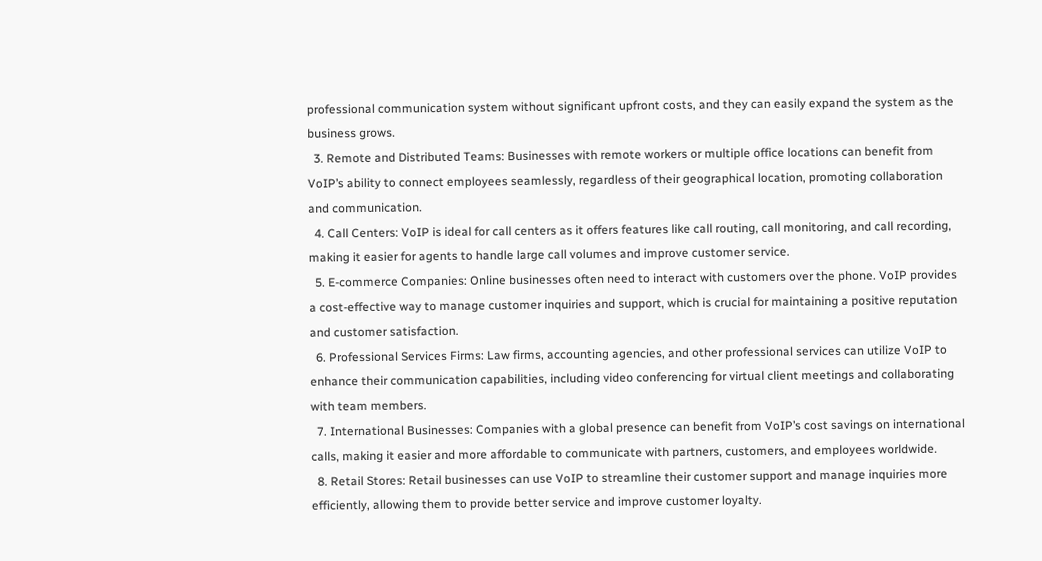professional communication system without significant upfront costs, and they can easily expand the system as the business grows.
  3. Remote and Distributed Teams: Businesses with remote workers or multiple office locations can benefit from VoIP’s ability to connect employees seamlessly, regardless of their geographical location, promoting collaboration and communication.
  4. Call Centers: VoIP is ideal for call centers as it offers features like call routing, call monitoring, and call recording, making it easier for agents to handle large call volumes and improve customer service.
  5. E-commerce Companies: Online businesses often need to interact with customers over the phone. VoIP provides a cost-effective way to manage customer inquiries and support, which is crucial for maintaining a positive reputation and customer satisfaction.
  6. Professional Services Firms: Law firms, accounting agencies, and other professional services can utilize VoIP to enhance their communication capabilities, including video conferencing for virtual client meetings and collaborating with team members.
  7. International Businesses: Companies with a global presence can benefit from VoIP’s cost savings on international calls, making it easier and more affordable to communicate with partners, customers, and employees worldwide.
  8. Retail Stores: Retail businesses can use VoIP to streamline their customer support and manage inquiries more efficiently, allowing them to provide better service and improve customer loyalty.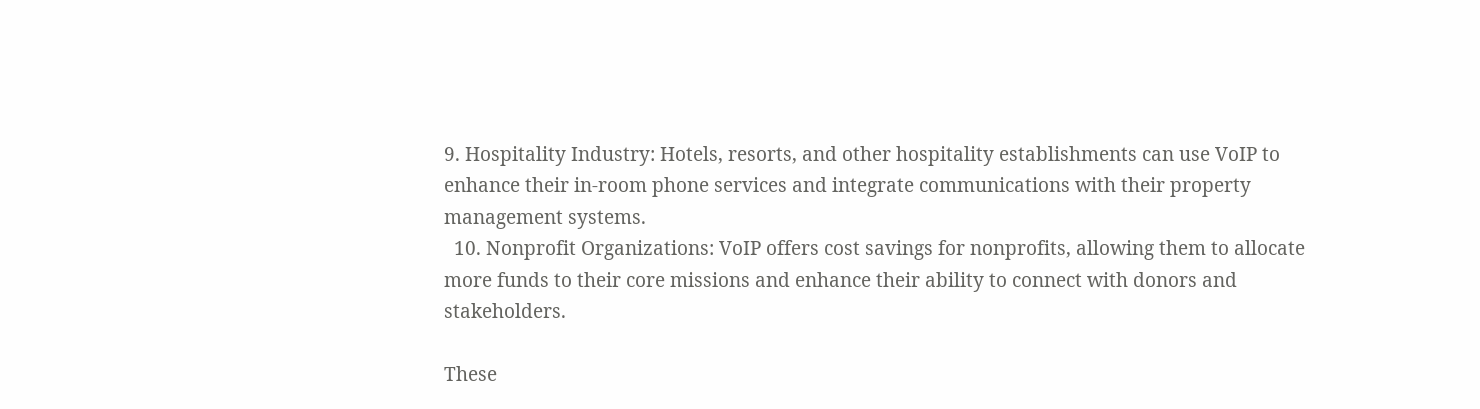9. Hospitality Industry: Hotels, resorts, and other hospitality establishments can use VoIP to enhance their in-room phone services and integrate communications with their property management systems.
  10. Nonprofit Organizations: VoIP offers cost savings for nonprofits, allowing them to allocate more funds to their core missions and enhance their ability to connect with donors and stakeholders.

These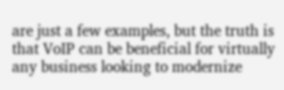are just a few examples, but the truth is that VoIP can be beneficial for virtually any business looking to modernize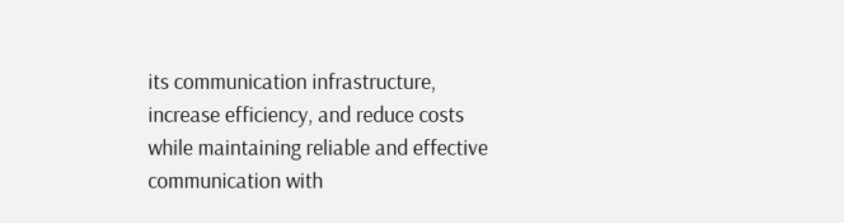its communication infrastructure, increase efficiency, and reduce costs while maintaining reliable and effective communication with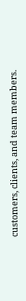customers, clients, and team members.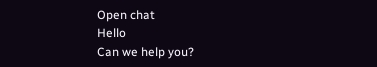Open chat
Hello
Can we help you?